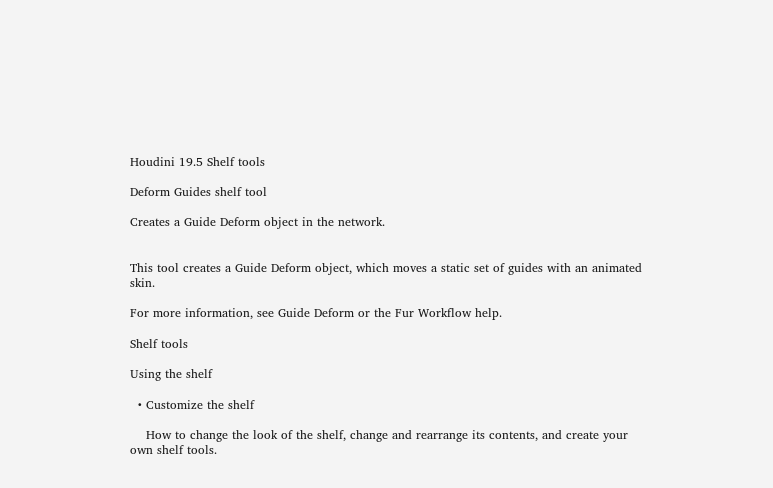Houdini 19.5 Shelf tools

Deform Guides shelf tool

Creates a Guide Deform object in the network.


This tool creates a Guide Deform object, which moves a static set of guides with an animated skin.

For more information, see Guide Deform or the Fur Workflow help.

Shelf tools

Using the shelf

  • Customize the shelf

    How to change the look of the shelf, change and rearrange its contents, and create your own shelf tools.